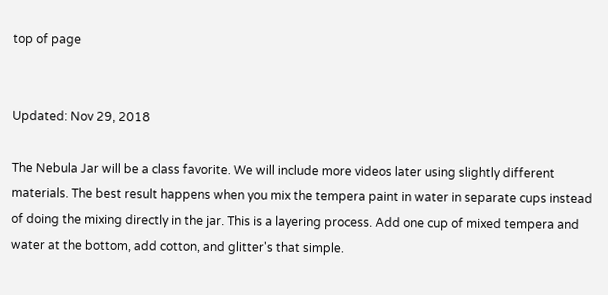top of page


Updated: Nov 29, 2018

The Nebula Jar will be a class favorite. We will include more videos later using slightly different materials. The best result happens when you mix the tempera paint in water in separate cups instead of doing the mixing directly in the jar. This is a layering process. Add one cup of mixed tempera and water at the bottom, add cotton, and glitter's that simple.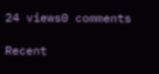24 views0 comments

Recent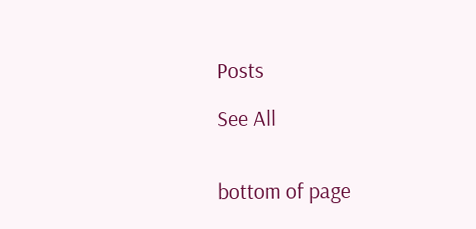Posts

See All


bottom of page